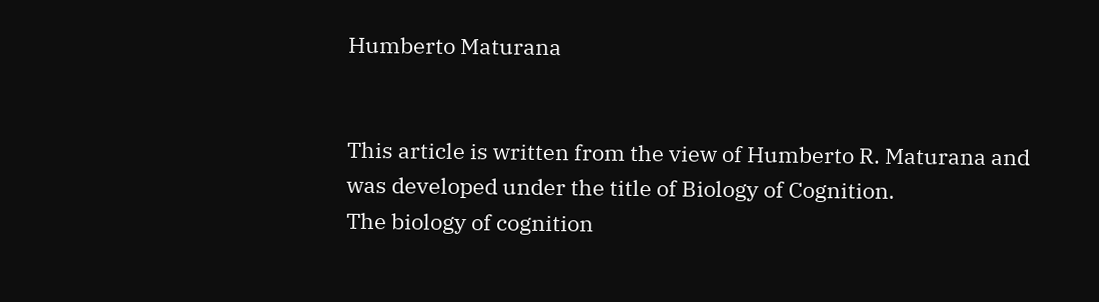Humberto Maturana


This article is written from the view of Humberto R. Maturana and was developed under the title of Biology of Cognition.
The biology of cognition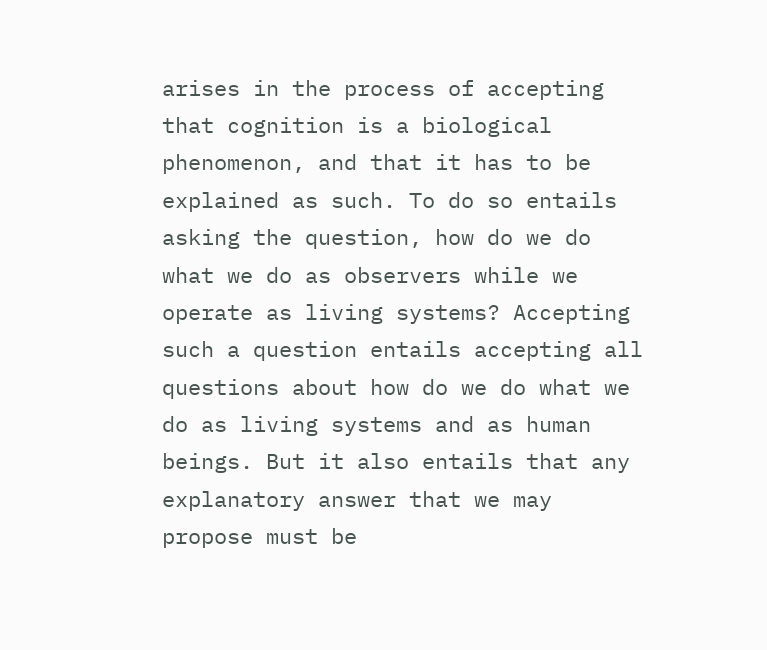arises in the process of accepting that cognition is a biological phenomenon, and that it has to be explained as such. To do so entails asking the question, how do we do what we do as observers while we operate as living systems? Accepting such a question entails accepting all questions about how do we do what we do as living systems and as human beings. But it also entails that any explanatory answer that we may propose must be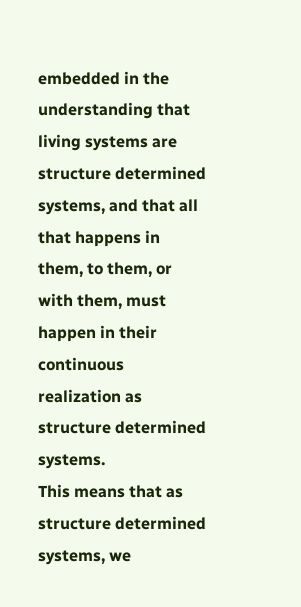embedded in the understanding that living systems are structure determined systems, and that all that happens in them, to them, or with them, must happen in their continuous realization as structure determined systems.
This means that as structure determined systems, we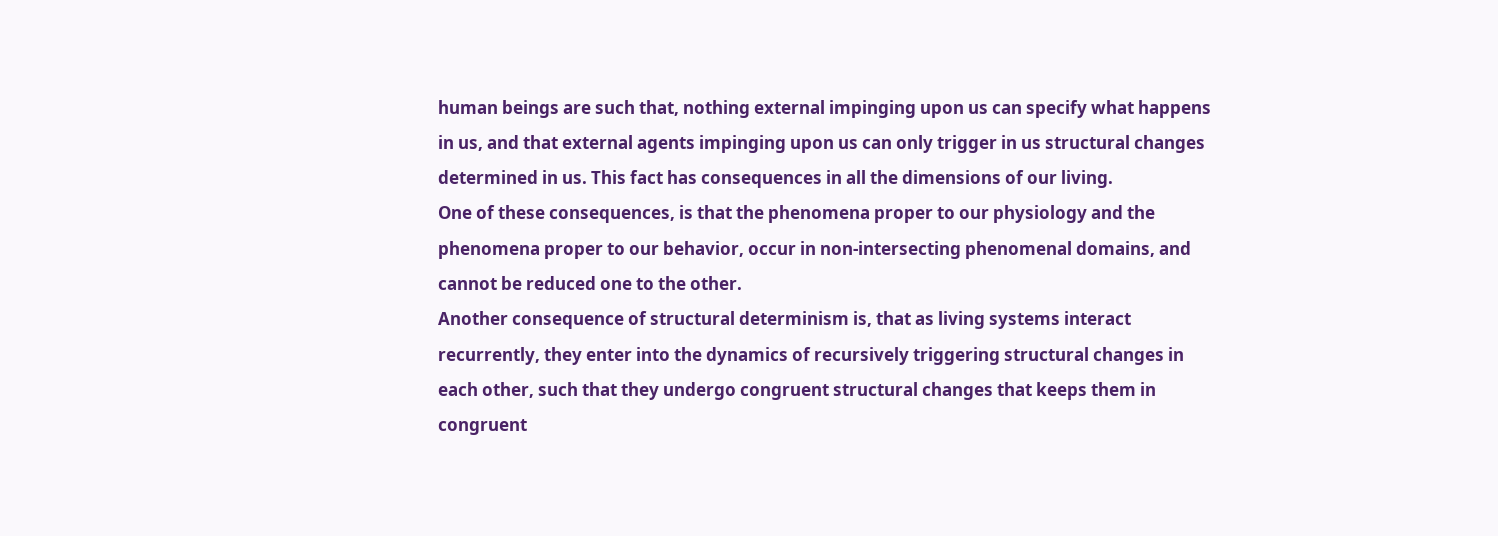human beings are such that, nothing external impinging upon us can specify what happens in us, and that external agents impinging upon us can only trigger in us structural changes determined in us. This fact has consequences in all the dimensions of our living.
One of these consequences, is that the phenomena proper to our physiology and the phenomena proper to our behavior, occur in non-intersecting phenomenal domains, and cannot be reduced one to the other.
Another consequence of structural determinism is, that as living systems interact recurrently, they enter into the dynamics of recursively triggering structural changes in each other, such that they undergo congruent structural changes that keeps them in congruent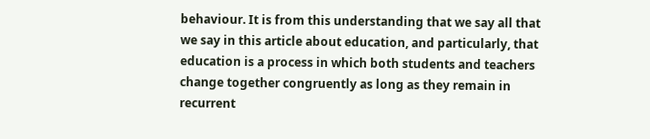behaviour. It is from this understanding that we say all that we say in this article about education, and particularly, that education is a process in which both students and teachers change together congruently as long as they remain in recurrent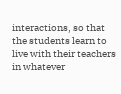interactions, so that the students learn to live with their teachers in whatever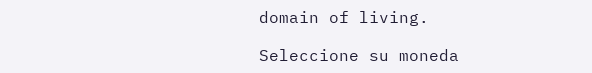domain of living.

Seleccione su moneda